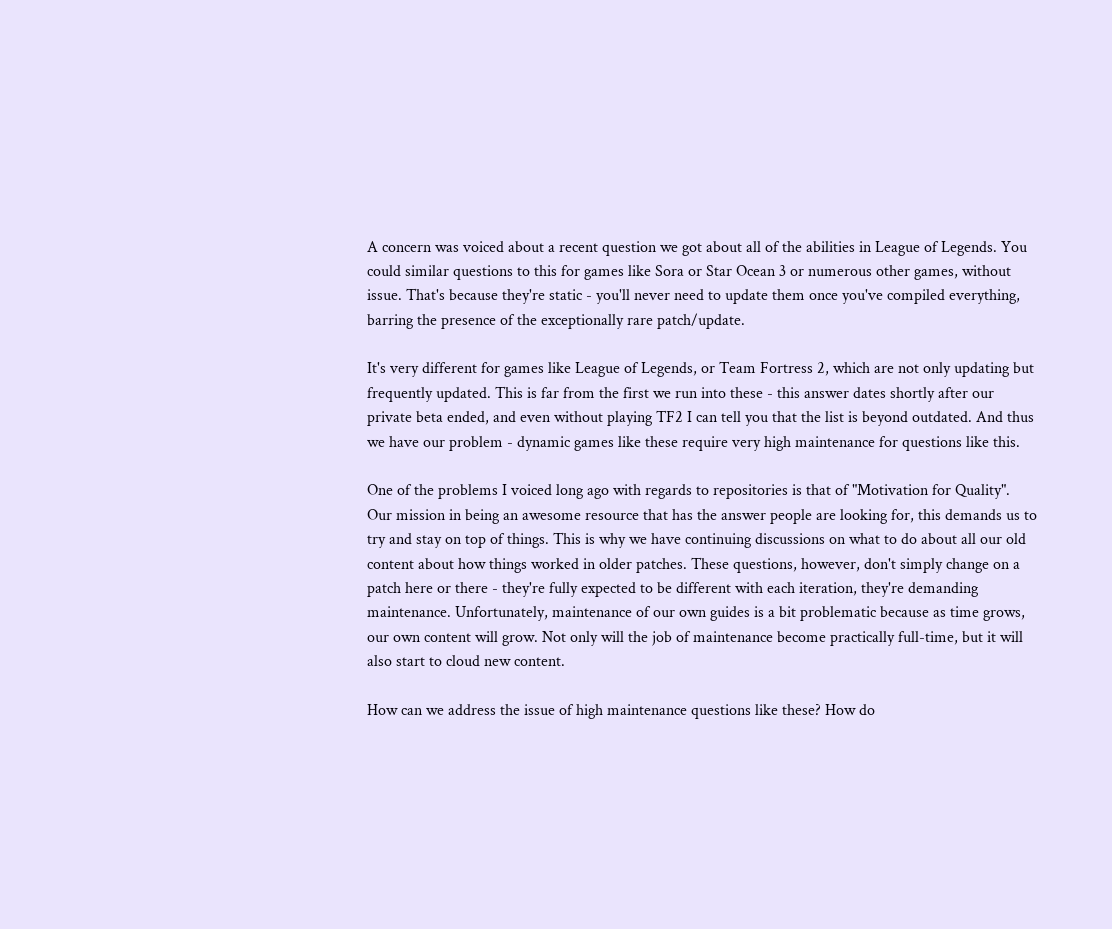A concern was voiced about a recent question we got about all of the abilities in League of Legends. You could similar questions to this for games like Sora or Star Ocean 3 or numerous other games, without issue. That's because they're static - you'll never need to update them once you've compiled everything, barring the presence of the exceptionally rare patch/update.

It's very different for games like League of Legends, or Team Fortress 2, which are not only updating but frequently updated. This is far from the first we run into these - this answer dates shortly after our private beta ended, and even without playing TF2 I can tell you that the list is beyond outdated. And thus we have our problem - dynamic games like these require very high maintenance for questions like this.

One of the problems I voiced long ago with regards to repositories is that of "Motivation for Quality". Our mission in being an awesome resource that has the answer people are looking for, this demands us to try and stay on top of things. This is why we have continuing discussions on what to do about all our old content about how things worked in older patches. These questions, however, don't simply change on a patch here or there - they're fully expected to be different with each iteration, they're demanding maintenance. Unfortunately, maintenance of our own guides is a bit problematic because as time grows, our own content will grow. Not only will the job of maintenance become practically full-time, but it will also start to cloud new content.

How can we address the issue of high maintenance questions like these? How do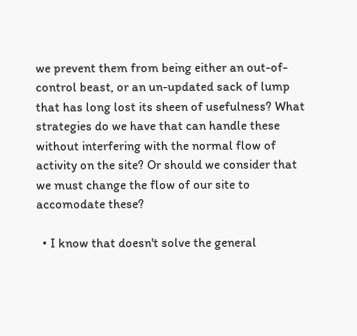we prevent them from being either an out-of-control beast, or an un-updated sack of lump that has long lost its sheen of usefulness? What strategies do we have that can handle these without interfering with the normal flow of activity on the site? Or should we consider that we must change the flow of our site to accomodate these?

  • I know that doesn't solve the general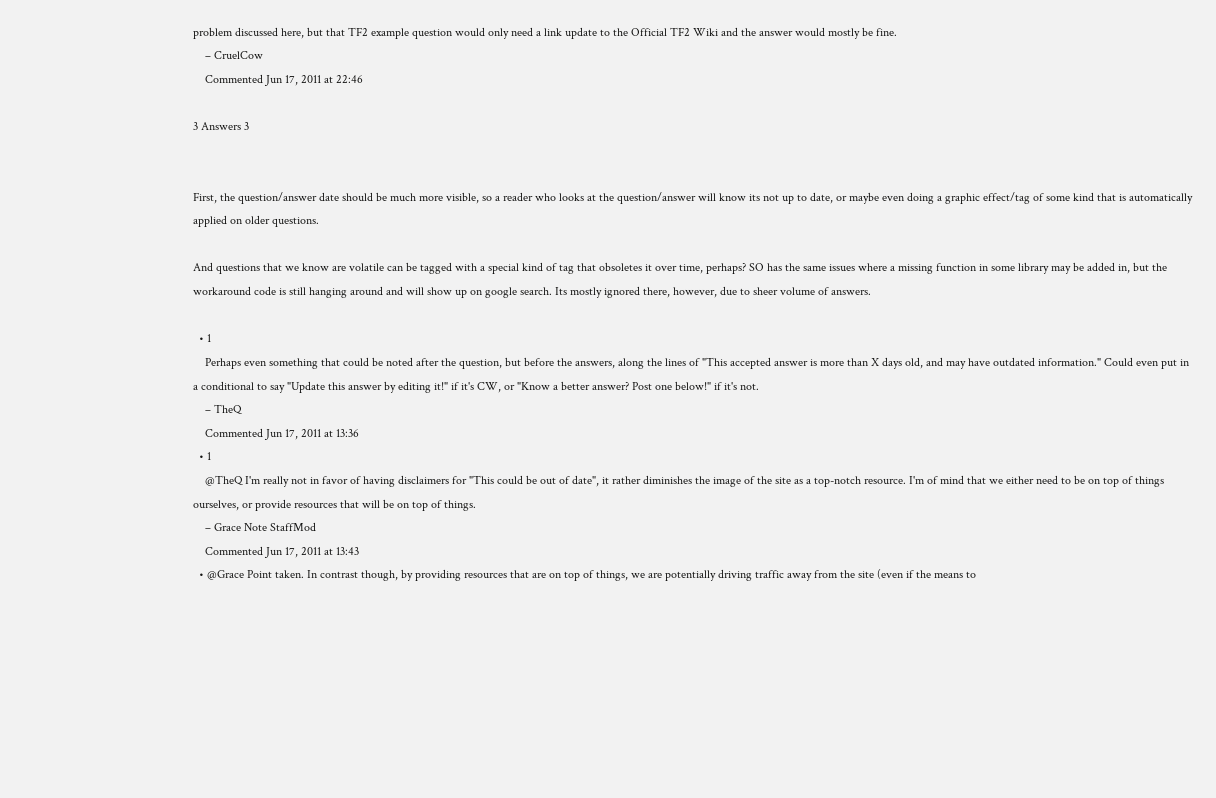problem discussed here, but that TF2 example question would only need a link update to the Official TF2 Wiki and the answer would mostly be fine.
    – CruelCow
    Commented Jun 17, 2011 at 22:46

3 Answers 3


First, the question/answer date should be much more visible, so a reader who looks at the question/answer will know its not up to date, or maybe even doing a graphic effect/tag of some kind that is automatically applied on older questions.

And questions that we know are volatile can be tagged with a special kind of tag that obsoletes it over time, perhaps? SO has the same issues where a missing function in some library may be added in, but the workaround code is still hanging around and will show up on google search. Its mostly ignored there, however, due to sheer volume of answers.

  • 1
    Perhaps even something that could be noted after the question, but before the answers, along the lines of "This accepted answer is more than X days old, and may have outdated information." Could even put in a conditional to say "Update this answer by editing it!" if it's CW, or "Know a better answer? Post one below!" if it's not.
    – TheQ
    Commented Jun 17, 2011 at 13:36
  • 1
    @TheQ I'm really not in favor of having disclaimers for "This could be out of date", it rather diminishes the image of the site as a top-notch resource. I'm of mind that we either need to be on top of things ourselves, or provide resources that will be on top of things.
    – Grace Note StaffMod
    Commented Jun 17, 2011 at 13:43
  • @Grace Point taken. In contrast though, by providing resources that are on top of things, we are potentially driving traffic away from the site (even if the means to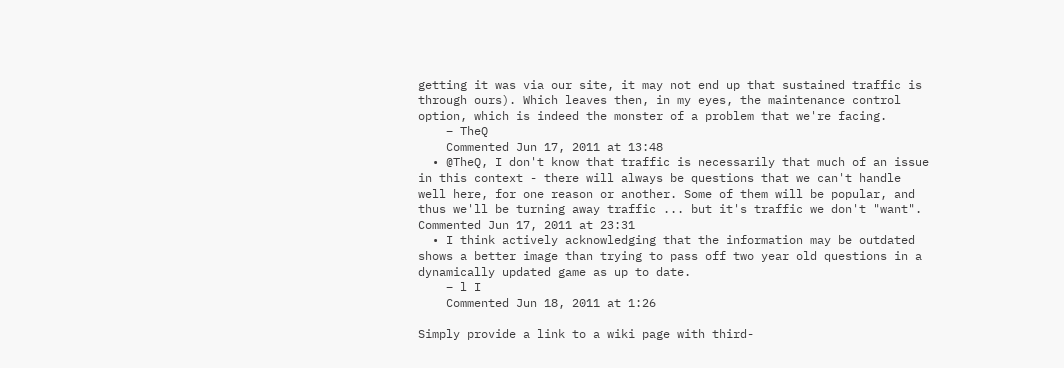getting it was via our site, it may not end up that sustained traffic is through ours). Which leaves then, in my eyes, the maintenance control option, which is indeed the monster of a problem that we're facing.
    – TheQ
    Commented Jun 17, 2011 at 13:48
  • @TheQ, I don't know that traffic is necessarily that much of an issue in this context - there will always be questions that we can't handle well here, for one reason or another. Some of them will be popular, and thus we'll be turning away traffic ... but it's traffic we don't "want". Commented Jun 17, 2011 at 23:31
  • I think actively acknowledging that the information may be outdated shows a better image than trying to pass off two year old questions in a dynamically updated game as up to date.
    – l I
    Commented Jun 18, 2011 at 1:26

Simply provide a link to a wiki page with third-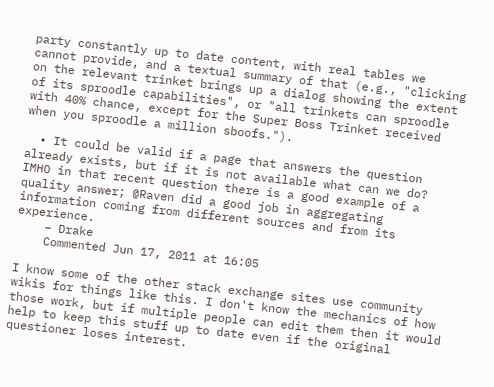party constantly up to date content, with real tables we cannot provide, and a textual summary of that (e.g., "clicking on the relevant trinket brings up a dialog showing the extent of its sproodle capabilities", or "all trinkets can sproodle with 40% chance, except for the Super Boss Trinket received when you sproodle a million sboofs.").

  • It could be valid if a page that answers the question already exists, but if it is not available what can we do? IMHO in that recent question there is a good example of a quality answer; @Raven did a good job in aggregating information coming from different sources and from its experience.
    – Drake
    Commented Jun 17, 2011 at 16:05

I know some of the other stack exchange sites use community wikis for things like this. I don't know the mechanics of how those work, but if multiple people can edit them then it would help to keep this stuff up to date even if the original questioner loses interest.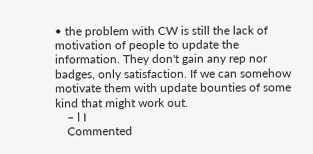• the problem with CW is still the lack of motivation of people to update the information. They don't gain any rep nor badges, only satisfaction. If we can somehow motivate them with update bounties of some kind that might work out.
    – l I
    Commented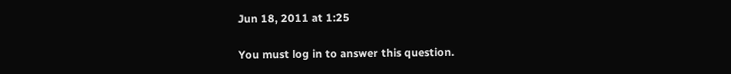Jun 18, 2011 at 1:25

You must log in to answer this question.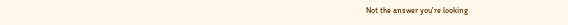Not the answer you're looking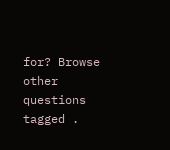for? Browse other questions tagged .